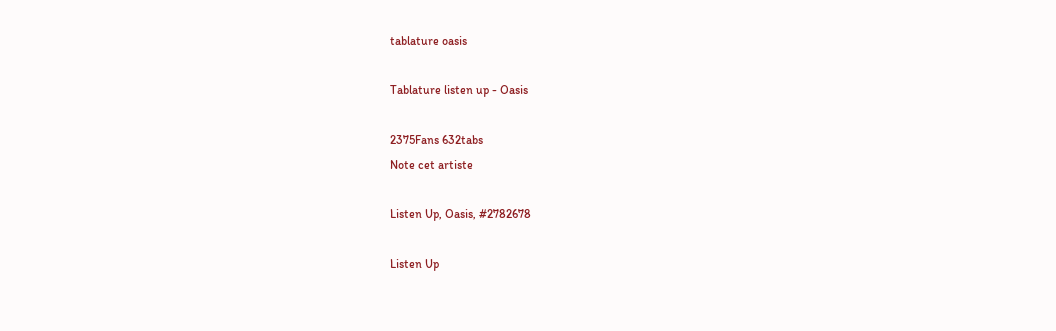tablature oasis

Tablature listen up - Oasis

2375Fans 632tabs
Note cet artiste

Listen Up, Oasis, #2782678

Listen Up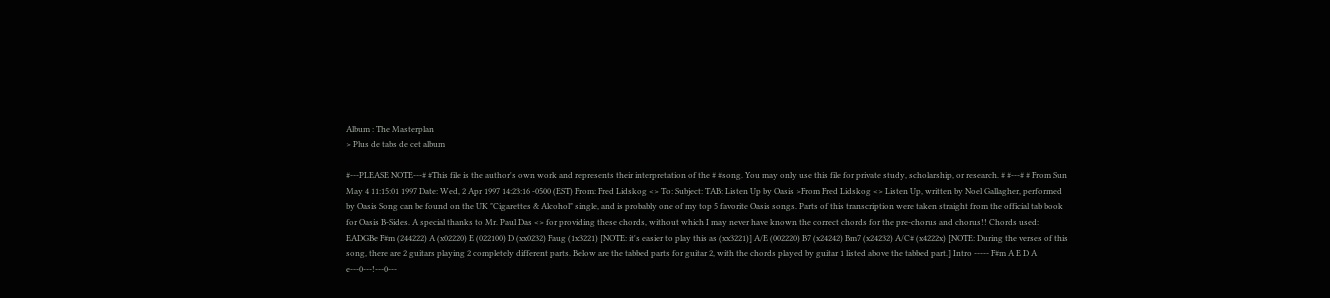Album : The Masterplan
> Plus de tabs de cet album

#---PLEASE NOTE---# #This file is the author's own work and represents their interpretation of the # #song. You may only use this file for private study, scholarship, or research. # #---# # From Sun May 4 11:15:01 1997 Date: Wed, 2 Apr 1997 14:23:16 -0500 (EST) From: Fred Lidskog <> To: Subject: TAB: Listen Up by Oasis >From Fred Lidskog <> Listen Up, written by Noel Gallagher, performed by Oasis Song can be found on the UK "Cigarettes & Alcohol" single, and is probably one of my top 5 favorite Oasis songs. Parts of this transcription were taken straight from the official tab book for Oasis B-Sides. A special thanks to Mr. Paul Das <> for providing these chords, without which I may never have known the correct chords for the pre-chorus and chorus!! Chords used: EADGBe F#m (244222) A (x02220) E (022100) D (xx0232) Faug (1x3221) [NOTE: it's easier to play this as (xx3221)] A/E (002220) B7 (x24242) Bm7 (x24232) A/C# (x4222x) [NOTE: During the verses of this song, there are 2 guitars playing 2 completely different parts. Below are the tabbed parts for guitar 2, with the chords played by guitar 1 listed above the tabbed part.] Intro ----- F#m A E D A e---0---!---0---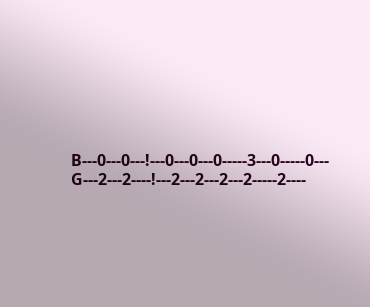B---0---0---!---0---0---0-----3---0-----0--- G---2---2----!---2---2---2---2-----2----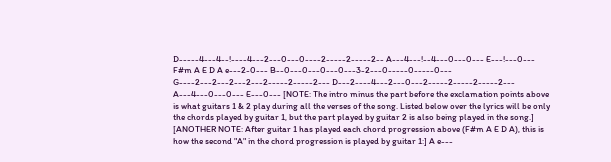D-----4---4--!----4---2---0---0----2-----2-----2-- A---4---!--4---0---0--- E---!---0--- F#m A E D A e---2-0--- B--0---0---0---0---3-2---0-----0-----0--- G----2---2---2---2---2-----2-----2--- D---2----4---2---0---2-----2-----2-----2--- A---4---0---0--- E---0--- [NOTE: The intro minus the part before the exclamation points above is what guitars 1 & 2 play during all the verses of the song. Listed below over the lyrics will be only the chords played by guitar 1, but the part played by guitar 2 is also being played in the song.] [ANOTHER NOTE: After guitar 1 has played each chord progression above (F#m A E D A), this is how the second "A" in the chord progression is played by guitar 1:] A e---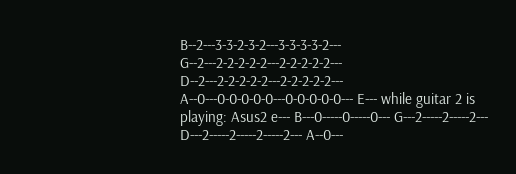B--2---3-3-2-3-2---3-3-3-3-2--- G--2---2-2-2-2-2---2-2-2-2-2--- D--2---2-2-2-2-2---2-2-2-2-2--- A--0---0-0-0-0-0---0-0-0-0-0--- E--- while guitar 2 is playing: Asus2 e--- B---0-----0-----0--- G---2-----2-----2--- D---2-----2-----2-----2--- A--0---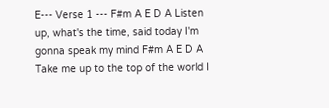E--- Verse 1 --- F#m A E D A Listen up, what's the time, said today I'm gonna speak my mind F#m A E D A Take me up to the top of the world I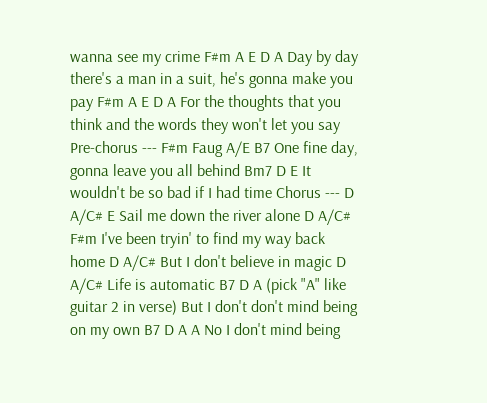wanna see my crime F#m A E D A Day by day there's a man in a suit, he's gonna make you pay F#m A E D A For the thoughts that you think and the words they won't let you say Pre-chorus --- F#m Faug A/E B7 One fine day, gonna leave you all behind Bm7 D E It wouldn't be so bad if I had time Chorus --- D A/C# E Sail me down the river alone D A/C# F#m I've been tryin' to find my way back home D A/C# But I don't believe in magic D A/C# Life is automatic B7 D A (pick "A" like guitar 2 in verse) But I don't don't mind being on my own B7 D A A No I don't mind being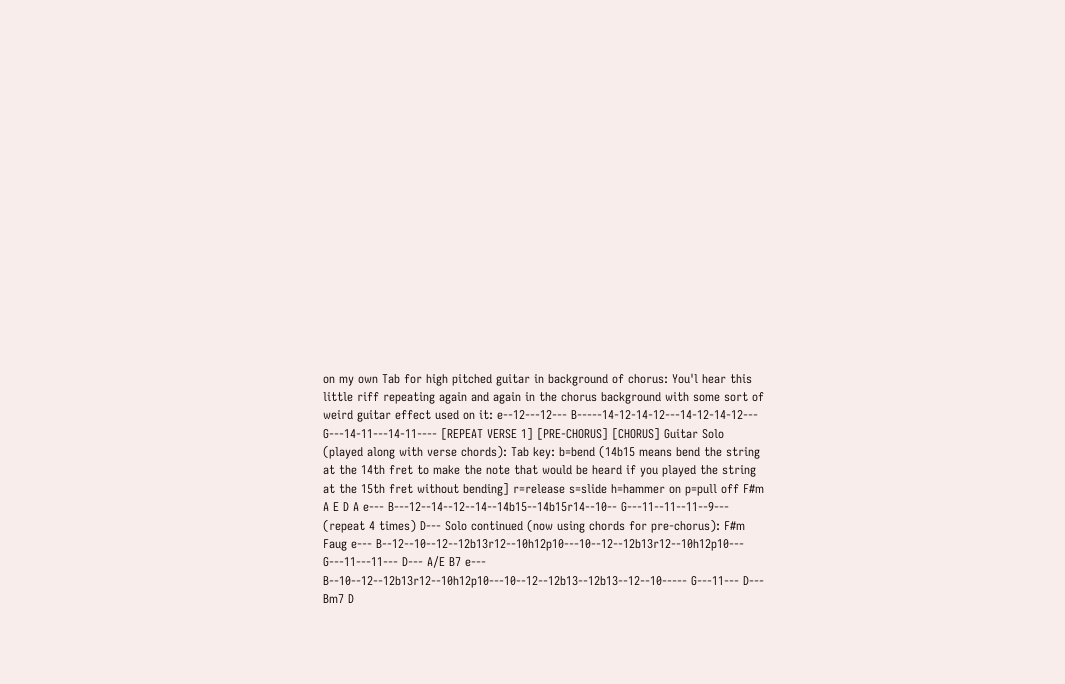on my own Tab for high pitched guitar in background of chorus: You'l hear this little riff repeating again and again in the chorus background with some sort of weird guitar effect used on it: e--12---12--- B-----14-12-14-12---14-12-14-12--- G---14-11---14-11---- [REPEAT VERSE 1] [PRE-CHORUS] [CHORUS] Guitar Solo (played along with verse chords): Tab key: b=bend (14b15 means bend the string at the 14th fret to make the note that would be heard if you played the string at the 15th fret without bending] r=release s=slide h=hammer on p=pull off F#m A E D A e--- B---12--14--12--14--14b15--14b15r14--10-- G---11--11--11--9--- (repeat 4 times) D--- Solo continued (now using chords for pre-chorus): F#m Faug e--- B--12--10--12--12b13r12--10h12p10---10--12--12b13r12--10h12p10--- G---11---11--- D--- A/E B7 e--- B--10--12--12b13r12--10h12p10---10--12--12b13--12b13--12--10----- G---11--- D--- Bm7 D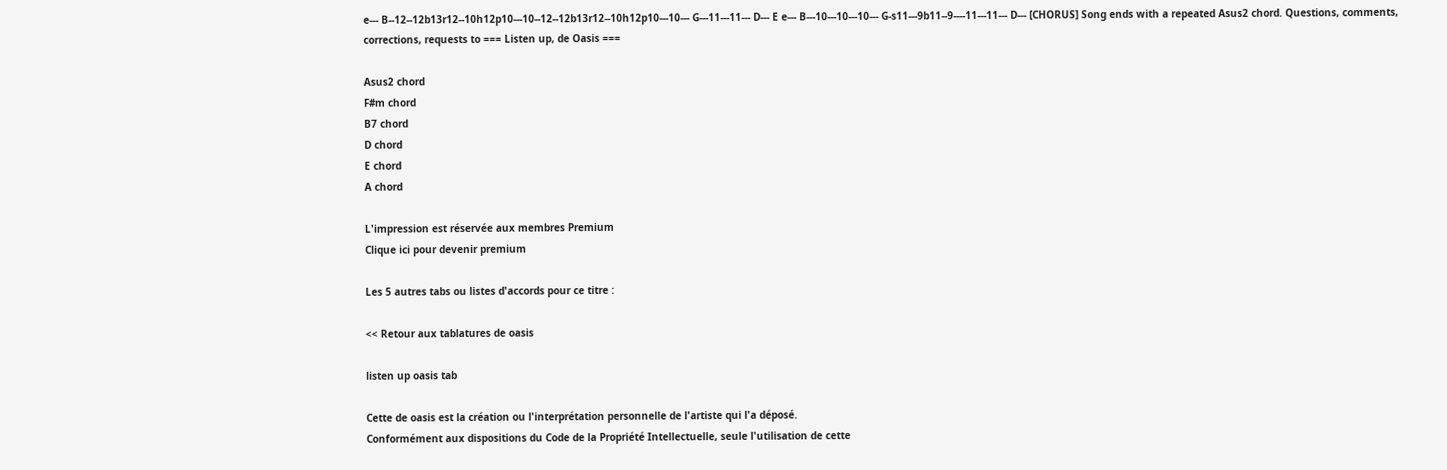e--- B--12--12b13r12--10h12p10---10--12--12b13r12--10h12p10---10--- G---11---11--- D--- E e--- B---10---10---10--- G-s11---9b11--9----11---11--- D--- [CHORUS] Song ends with a repeated Asus2 chord. Questions, comments, corrections, requests to === Listen up, de Oasis ===

Asus2 chord
F#m chord
B7 chord
D chord
E chord
A chord

L'impression est réservée aux membres Premium
Clique ici pour devenir premium

Les 5 autres tabs ou listes d'accords pour ce titre :

<< Retour aux tablatures de oasis

listen up oasis tab

Cette de oasis est la création ou l'interprétation personnelle de l'artiste qui l'a déposé.
Conformément aux dispositions du Code de la Propriété Intellectuelle, seule l'utilisation de cette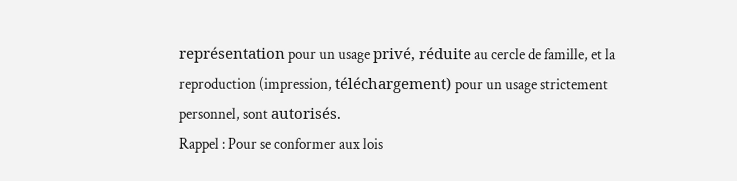représentation pour un usage privé, réduite au cercle de famille, et la reproduction (impression, téléchargement) pour un usage strictement personnel, sont autorisés.
Rappel : Pour se conformer aux lois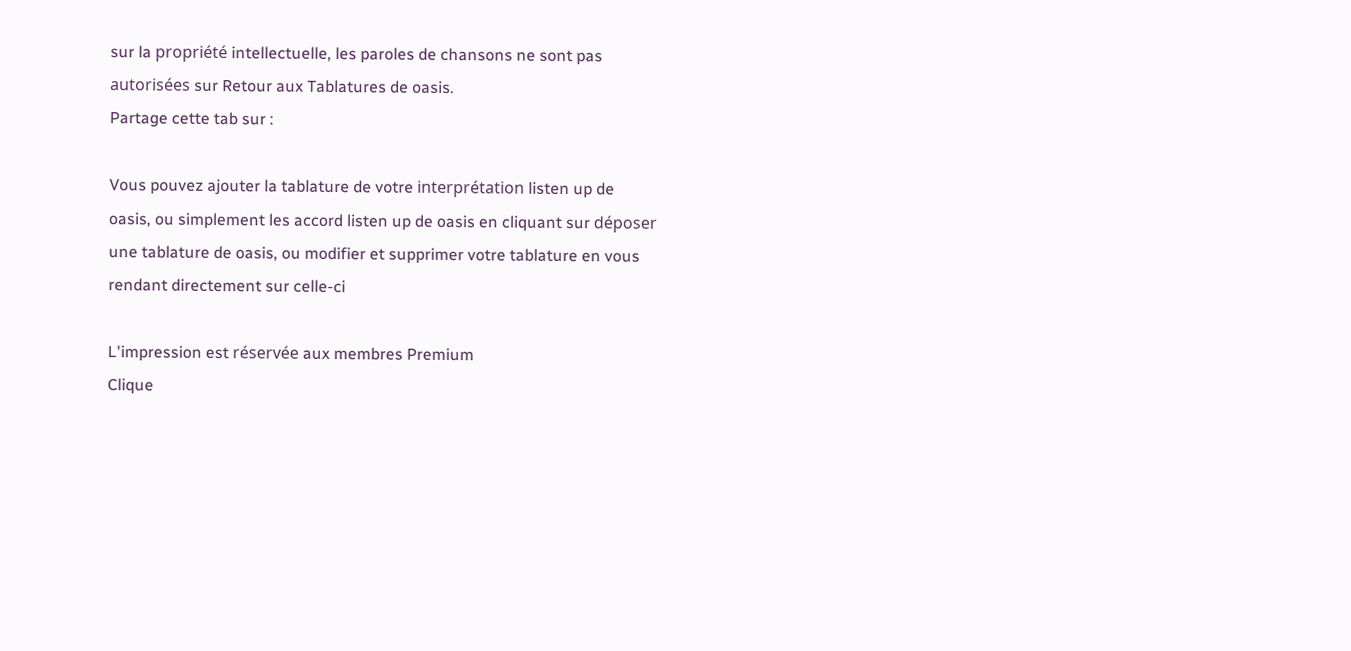sur la propriété intellectuelle, les paroles de chansons ne sont pas autorisées sur Retour aux Tablatures de oasis.
Partage cette tab sur :

Vous pouvez ajouter la tablature de votre interprétation listen up de oasis, ou simplement les accord listen up de oasis en cliquant sur déposer une tablature de oasis, ou modifier et supprimer votre tablature en vous rendant directement sur celle-ci

L'impression est réservée aux membres Premium
Clique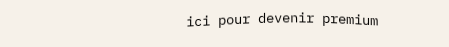ici pour devenir premium